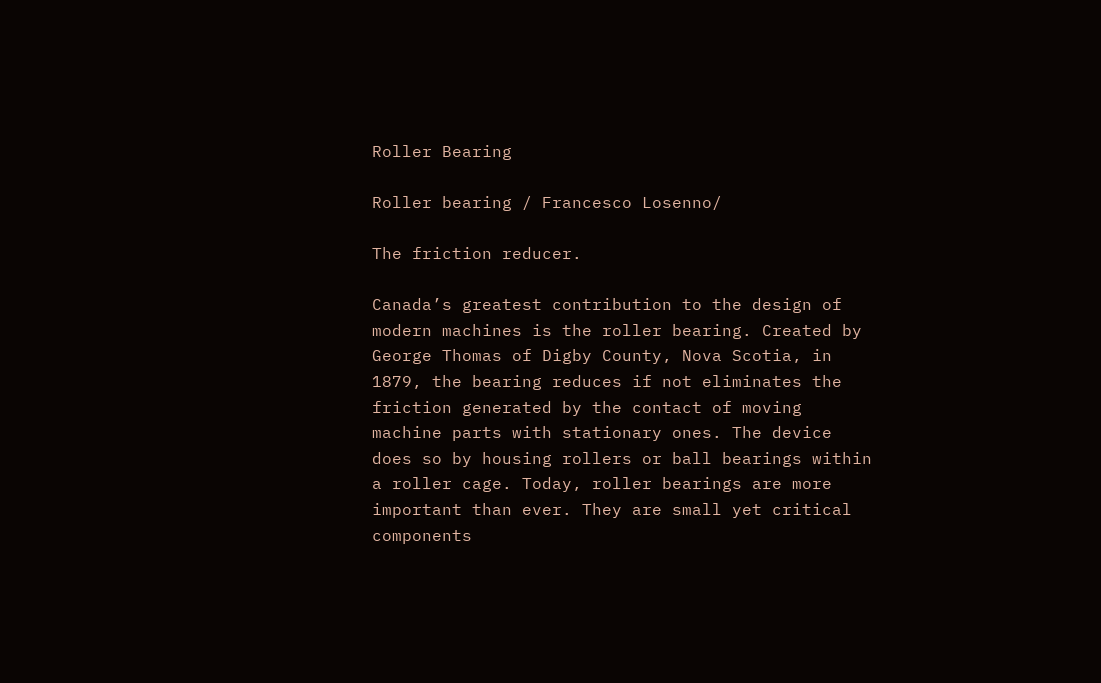Roller Bearing

Roller bearing / Francesco Losenno/

The friction reducer.

Canada’s greatest contribution to the design of modern machines is the roller bearing. Created by George Thomas of Digby County, Nova Scotia, in 1879, the bearing reduces if not eliminates the friction generated by the contact of moving machine parts with stationary ones. The device does so by housing rollers or ball bearings within a roller cage. Today, roller bearings are more important than ever. They are small yet critical components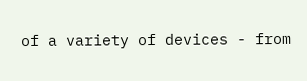of a variety of devices - from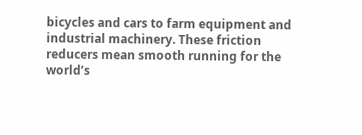bicycles and cars to farm equipment and industrial machinery. These friction reducers mean smooth running for the world’s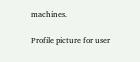machines.

Profile picture for user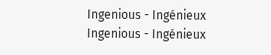Ingenious - Ingénieux
Ingenious - Ingénieux